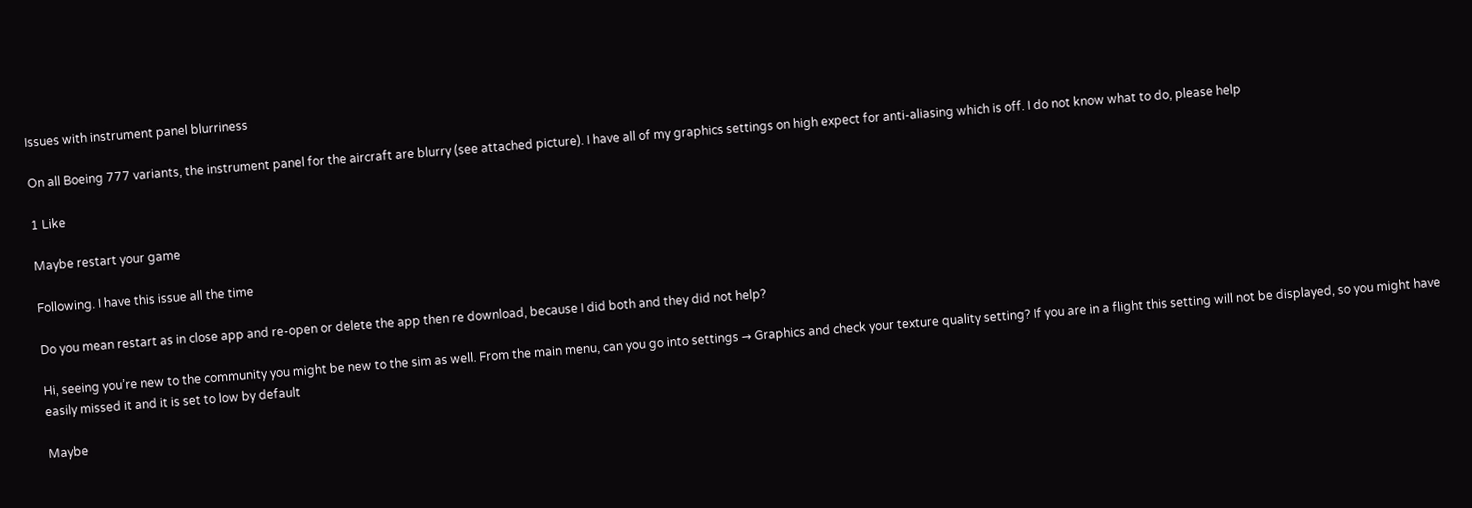Issues with instrument panel blurriness

On all Boeing 777 variants, the instrument panel for the aircraft are blurry (see attached picture). I have all of my graphics settings on high expect for anti-aliasing which is off. I do not know what to do, please help

1 Like

Maybe restart your game

Following. I have this issue all the time

Do you mean restart as in close app and re-open or delete the app then re download, because I did both and they did not help?

Hi, seeing you’re new to the community you might be new to the sim as well. From the main menu, can you go into settings → Graphics and check your texture quality setting? If you are in a flight this setting will not be displayed, so you might have easily missed it and it is set to low by default

Maybe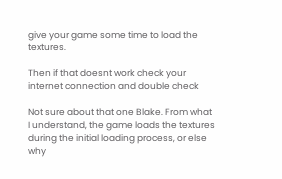give your game some time to load the textures.

Then if that doesnt work check your internet connection and double check

Not sure about that one Blake. From what I understand, the game loads the textures during the initial loading process, or else why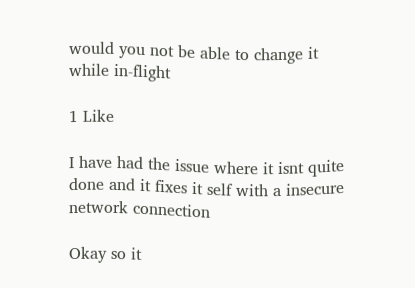would you not be able to change it while in-flight

1 Like

I have had the issue where it isnt quite done and it fixes it self with a insecure network connection

Okay so it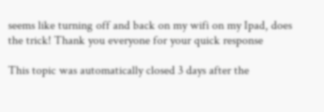seems like turning off and back on my wifi on my Ipad, does the trick! Thank you everyone for your quick response

This topic was automatically closed 3 days after the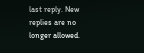last reply. New replies are no longer allowed.